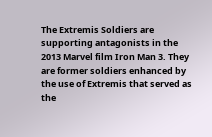The Extremis Soldiers are supporting antagonists in the 2013 Marvel film Iron Man 3. They are former soldiers enhanced by the use of Extremis that served as the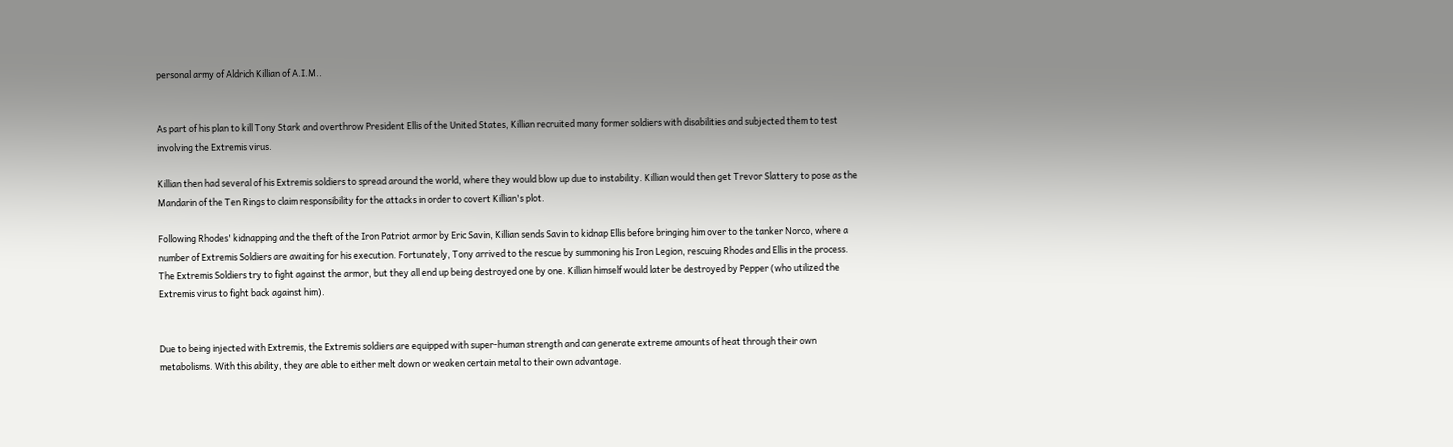personal army of Aldrich Killian of A.I.M..


As part of his plan to kill Tony Stark and overthrow President Ellis of the United States, Killian recruited many former soldiers with disabilities and subjected them to test involving the Extremis virus.

Killian then had several of his Extremis soldiers to spread around the world, where they would blow up due to instability. Killian would then get Trevor Slattery to pose as the Mandarin of the Ten Rings to claim responsibility for the attacks in order to covert Killian's plot.

Following Rhodes' kidnapping and the theft of the Iron Patriot armor by Eric Savin, Killian sends Savin to kidnap Ellis before bringing him over to the tanker Norco, where a number of Extremis Soldiers are awaiting for his execution. Fortunately, Tony arrived to the rescue by summoning his Iron Legion, rescuing Rhodes and Ellis in the process. The Extremis Soldiers try to fight against the armor, but they all end up being destroyed one by one. Killian himself would later be destroyed by Pepper (who utilized the Extremis virus to fight back against him).


Due to being injected with Extremis, the Extremis soldiers are equipped with super-human strength and can generate extreme amounts of heat through their own metabolisms. With this ability, they are able to either melt down or weaken certain metal to their own advantage.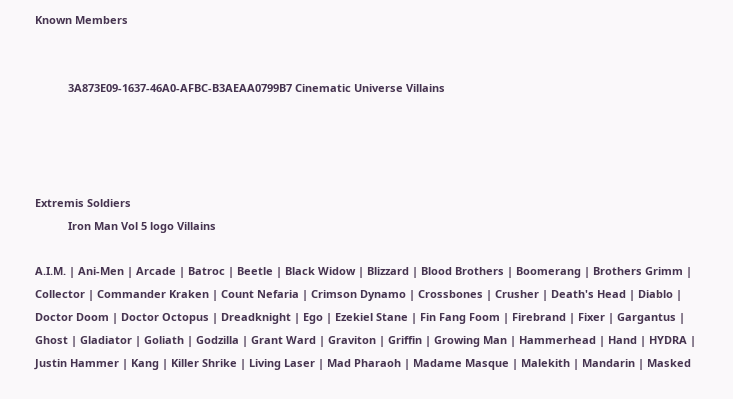Known Members


           3A873E09-1637-46A0-AFBC-B3AEAA0799B7 Cinematic Universe Villains




Extremis Soldiers
           Iron Man Vol 5 logo Villains

A.I.M. | Ani-Men | Arcade | Batroc | Beetle | Black Widow | Blizzard | Blood Brothers | Boomerang | Brothers Grimm | Collector | Commander Kraken | Count Nefaria | Crimson Dynamo | Crossbones | Crusher | Death's Head | Diablo | Doctor Doom | Doctor Octopus | Dreadknight | Ego | Ezekiel Stane | Fin Fang Foom | Firebrand | Fixer | Gargantus | Ghost | Gladiator | Goliath | Godzilla | Grant Ward | Graviton | Griffin | Growing Man | Hammerhead | Hand | HYDRA | Justin Hammer | Kang | Killer Shrike | Living Laser | Mad Pharaoh | Madame Masque | Malekith | Mandarin | Masked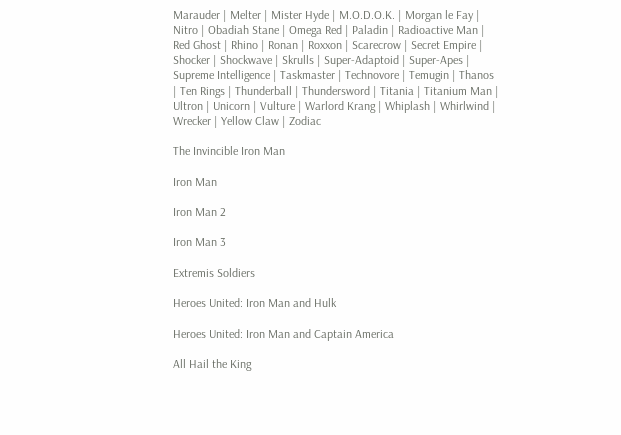Marauder | Melter | Mister Hyde | M.O.D.O.K. | Morgan le Fay | Nitro | Obadiah Stane | Omega Red | Paladin | Radioactive Man | Red Ghost | Rhino | Ronan | Roxxon | Scarecrow | Secret Empire | Shocker | Shockwave | Skrulls | Super-Adaptoid | Super-Apes | Supreme Intelligence | Taskmaster | Technovore | Temugin | Thanos | Ten Rings | Thunderball | Thundersword | Titania | Titanium Man | Ultron | Unicorn | Vulture | Warlord Krang | Whiplash | Whirlwind | Wrecker | Yellow Claw | Zodiac

The Invincible Iron Man

Iron Man

Iron Man 2

Iron Man 3

Extremis Soldiers

Heroes United: Iron Man and Hulk

Heroes United: Iron Man and Captain America

All Hail the King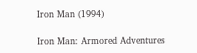Iron Man (1994)

Iron Man: Armored Adventures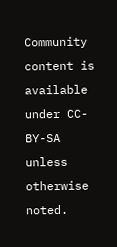Community content is available under CC-BY-SA unless otherwise noted.